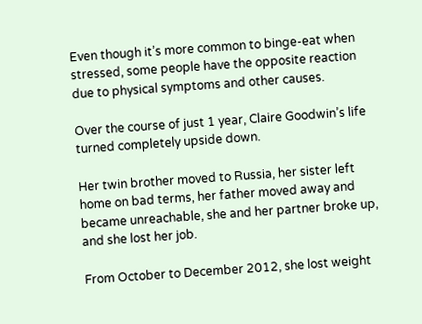Even though it’s more common to binge-eat when stressed, some people have the opposite reaction due to physical symptoms and other causes.

Over the course of just 1 year, Claire Goodwin’s life turned completely upside down.

Her twin brother moved to Russia, her sister left home on bad terms, her father moved away and became unreachable, she and her partner broke up, and she lost her job.

From October to December 2012, she lost weight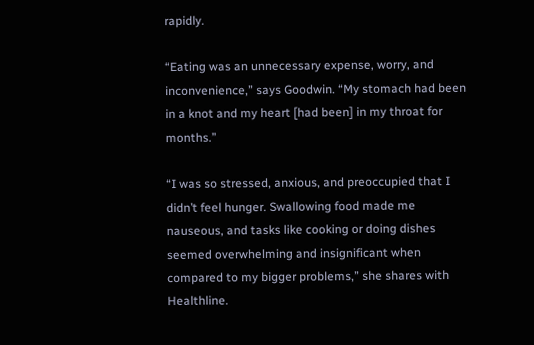rapidly.

“Eating was an unnecessary expense, worry, and inconvenience,” says Goodwin. “My stomach had been in a knot and my heart [had been] in my throat for months.”

“I was so stressed, anxious, and preoccupied that I didn’t feel hunger. Swallowing food made me nauseous, and tasks like cooking or doing dishes seemed overwhelming and insignificant when compared to my bigger problems,” she shares with Healthline.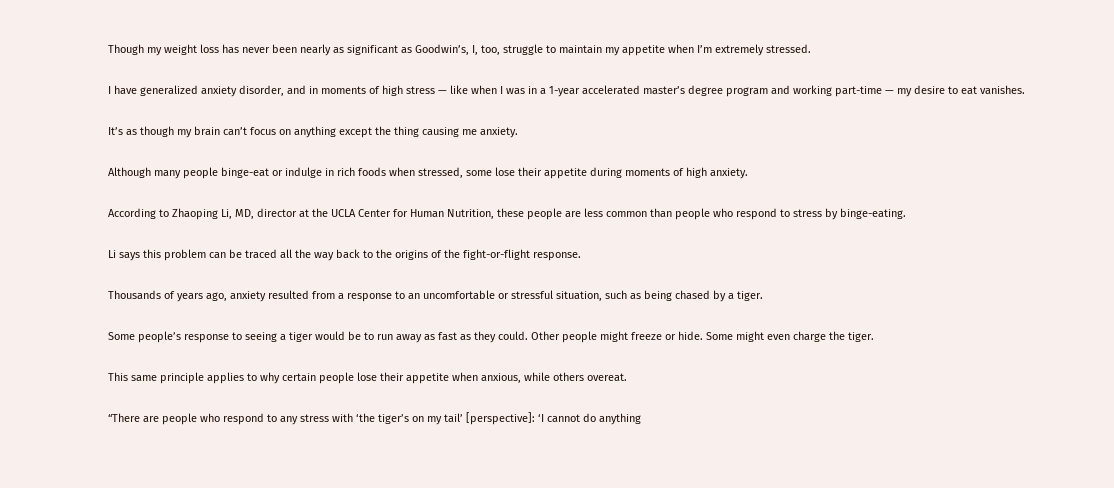Though my weight loss has never been nearly as significant as Goodwin’s, I, too, struggle to maintain my appetite when I’m extremely stressed.

I have generalized anxiety disorder, and in moments of high stress — like when I was in a 1-year accelerated master’s degree program and working part-time — my desire to eat vanishes.

It’s as though my brain can’t focus on anything except the thing causing me anxiety.

Although many people binge-eat or indulge in rich foods when stressed, some lose their appetite during moments of high anxiety.

According to Zhaoping Li, MD, director at the UCLA Center for Human Nutrition, these people are less common than people who respond to stress by binge-eating.

Li says this problem can be traced all the way back to the origins of the fight-or-flight response.

Thousands of years ago, anxiety resulted from a response to an uncomfortable or stressful situation, such as being chased by a tiger.

Some people’s response to seeing a tiger would be to run away as fast as they could. Other people might freeze or hide. Some might even charge the tiger.

This same principle applies to why certain people lose their appetite when anxious, while others overeat.

“There are people who respond to any stress with ‘the tiger’s on my tail’ [perspective]: ‘I cannot do anything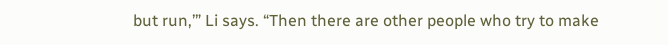but run,’” Li says. “Then there are other people who try to make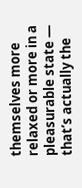themselves more relaxed or more in a pleasurable state — that’s actually the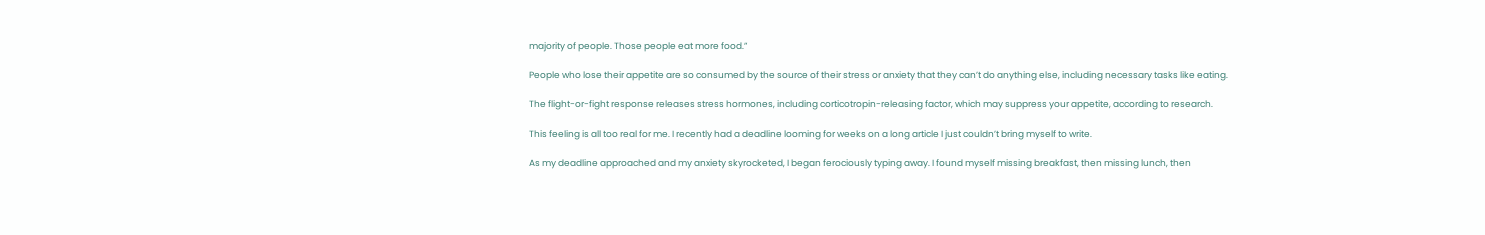majority of people. Those people eat more food.”

People who lose their appetite are so consumed by the source of their stress or anxiety that they can’t do anything else, including necessary tasks like eating.

The flight-or-fight response releases stress hormones, including corticotropin-releasing factor, which may suppress your appetite, according to research.

This feeling is all too real for me. I recently had a deadline looming for weeks on a long article I just couldn’t bring myself to write.

As my deadline approached and my anxiety skyrocketed, I began ferociously typing away. I found myself missing breakfast, then missing lunch, then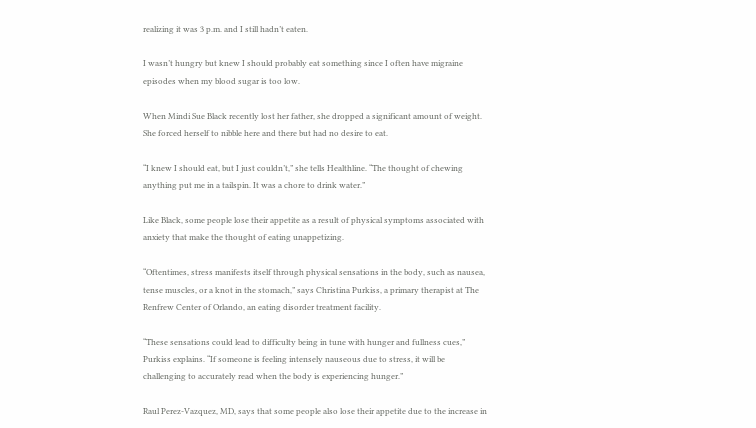realizing it was 3 p.m. and I still hadn’t eaten.

I wasn’t hungry but knew I should probably eat something since I often have migraine episodes when my blood sugar is too low.

When Mindi Sue Black recently lost her father, she dropped a significant amount of weight. She forced herself to nibble here and there but had no desire to eat.

“I knew I should eat, but I just couldn’t,” she tells Healthline. “The thought of chewing anything put me in a tailspin. It was a chore to drink water.”

Like Black, some people lose their appetite as a result of physical symptoms associated with anxiety that make the thought of eating unappetizing.

“Oftentimes, stress manifests itself through physical sensations in the body, such as nausea, tense muscles, or a knot in the stomach,” says Christina Purkiss, a primary therapist at The Renfrew Center of Orlando, an eating disorder treatment facility.

“These sensations could lead to difficulty being in tune with hunger and fullness cues,” Purkiss explains. “If someone is feeling intensely nauseous due to stress, it will be challenging to accurately read when the body is experiencing hunger.”

Raul Perez-Vazquez, MD, says that some people also lose their appetite due to the increase in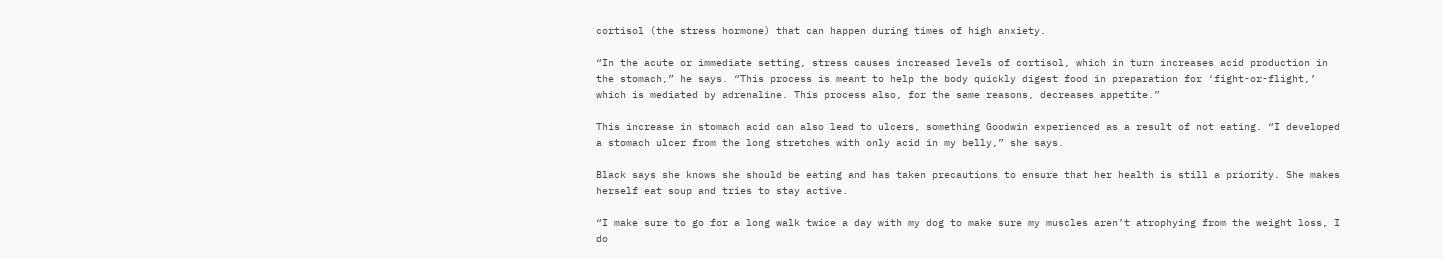cortisol (the stress hormone) that can happen during times of high anxiety.

“In the acute or immediate setting, stress causes increased levels of cortisol, which in turn increases acid production in the stomach,” he says. “This process is meant to help the body quickly digest food in preparation for ‘fight-or-flight,’ which is mediated by adrenaline. This process also, for the same reasons, decreases appetite.”

This increase in stomach acid can also lead to ulcers, something Goodwin experienced as a result of not eating. “I developed a stomach ulcer from the long stretches with only acid in my belly,” she says.

Black says she knows she should be eating and has taken precautions to ensure that her health is still a priority. She makes herself eat soup and tries to stay active.

“I make sure to go for a long walk twice a day with my dog to make sure my muscles aren’t atrophying from the weight loss, I do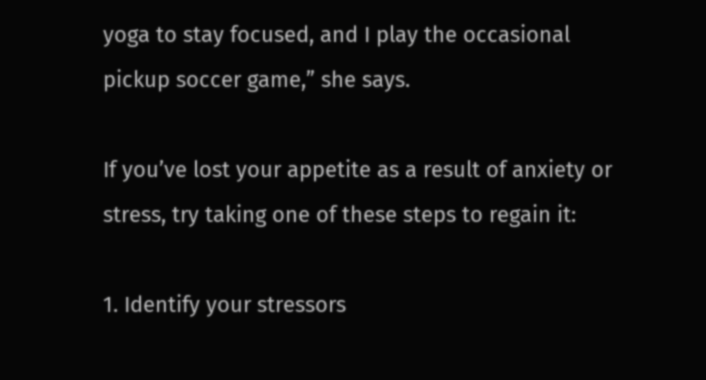yoga to stay focused, and I play the occasional pickup soccer game,” she says.

If you’ve lost your appetite as a result of anxiety or stress, try taking one of these steps to regain it:

1. Identify your stressors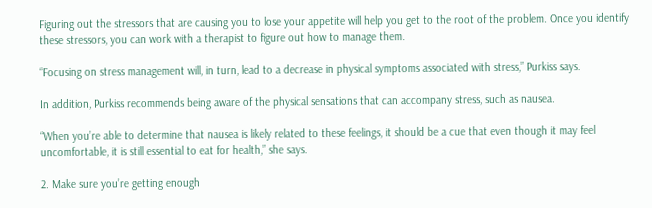Figuring out the stressors that are causing you to lose your appetite will help you get to the root of the problem. Once you identify these stressors, you can work with a therapist to figure out how to manage them.

“Focusing on stress management will, in turn, lead to a decrease in physical symptoms associated with stress,” Purkiss says.

In addition, Purkiss recommends being aware of the physical sensations that can accompany stress, such as nausea.

“When you’re able to determine that nausea is likely related to these feelings, it should be a cue that even though it may feel uncomfortable, it is still essential to eat for health,” she says.

2. Make sure you’re getting enough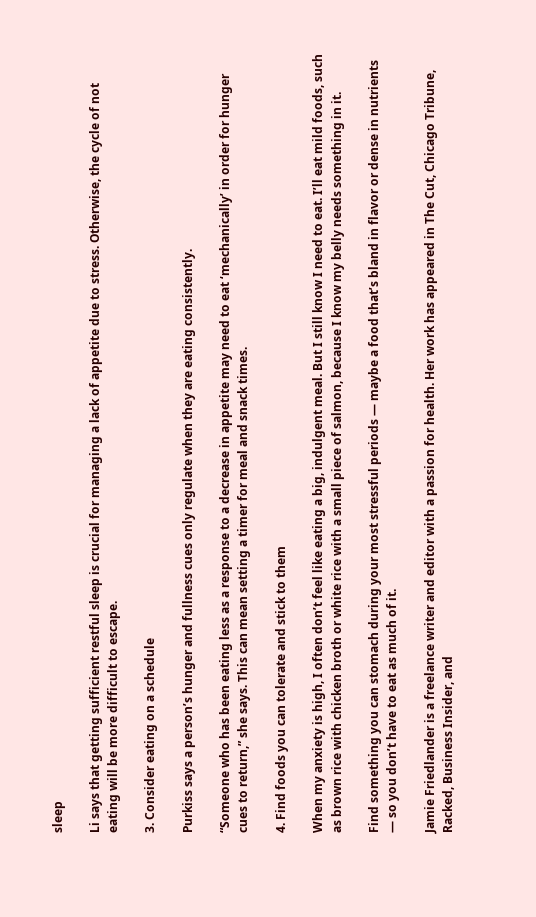sleep

Li says that getting sufficient restful sleep is crucial for managing a lack of appetite due to stress. Otherwise, the cycle of not eating will be more difficult to escape.

3. Consider eating on a schedule

Purkiss says a person’s hunger and fullness cues only regulate when they are eating consistently.

“Someone who has been eating less as a response to a decrease in appetite may need to eat ‘mechanically’ in order for hunger cues to return,” she says. This can mean setting a timer for meal and snack times.

4. Find foods you can tolerate and stick to them

When my anxiety is high, I often don’t feel like eating a big, indulgent meal. But I still know I need to eat. I’ll eat mild foods, such as brown rice with chicken broth or white rice with a small piece of salmon, because I know my belly needs something in it.

Find something you can stomach during your most stressful periods — maybe a food that’s bland in flavor or dense in nutrients — so you don’t have to eat as much of it.

Jamie Friedlander is a freelance writer and editor with a passion for health. Her work has appeared in The Cut, Chicago Tribune, Racked, Business Insider, and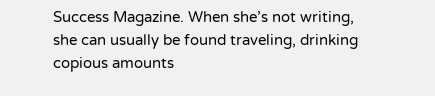Success Magazine. When she’s not writing, she can usually be found traveling, drinking copious amounts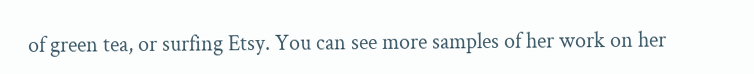of green tea, or surfing Etsy. You can see more samples of her work on her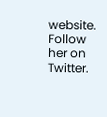website. Follow her on Twitter.